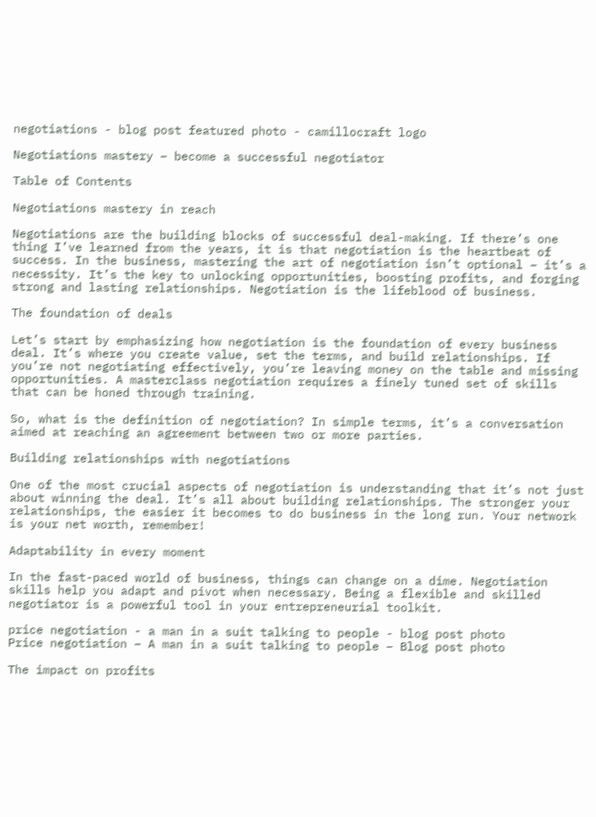negotiations - blog post featured photo - camillocraft logo

Negotiations mastery – become a successful negotiator

Table of Contents

Negotiations mastery in reach

Negotiations are the building blocks of successful deal-making. If there’s one thing I’ve learned from the years, it is that negotiation is the heartbeat of success. In the business, mastering the art of negotiation isn’t optional – it’s a necessity. It’s the key to unlocking opportunities, boosting profits, and forging strong and lasting relationships. Negotiation is the lifeblood of business.

The foundation of deals

Let’s start by emphasizing how negotiation is the foundation of every business deal. It’s where you create value, set the terms, and build relationships. If you’re not negotiating effectively, you’re leaving money on the table and missing opportunities. A masterclass negotiation requires a finely tuned set of skills that can be honed through training.

So, what is the definition of negotiation? In simple terms, it’s a conversation aimed at reaching an agreement between two or more parties.

Building relationships with negotiations

One of the most crucial aspects of negotiation is understanding that it’s not just about winning the deal. It’s all about building relationships. The stronger your relationships, the easier it becomes to do business in the long run. Your network is your net worth, remember!

Adaptability in every moment

In the fast-paced world of business, things can change on a dime. Negotiation skills help you adapt and pivot when necessary. Being a flexible and skilled negotiator is a powerful tool in your entrepreneurial toolkit.

price negotiation - a man in a suit talking to people - blog post photo
Price negotiation – A man in a suit talking to people – Blog post photo

The impact on profits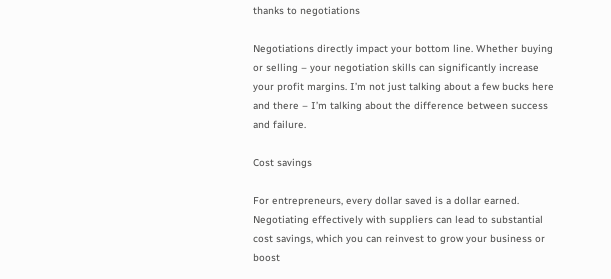thanks to negotiations

Negotiations directly impact your bottom line. Whether buying or selling – your negotiation skills can significantly increase your profit margins. I’m not just talking about a few bucks here and there – I’m talking about the difference between success and failure.

Cost savings

For entrepreneurs, every dollar saved is a dollar earned. Negotiating effectively with suppliers can lead to substantial cost savings, which you can reinvest to grow your business or boost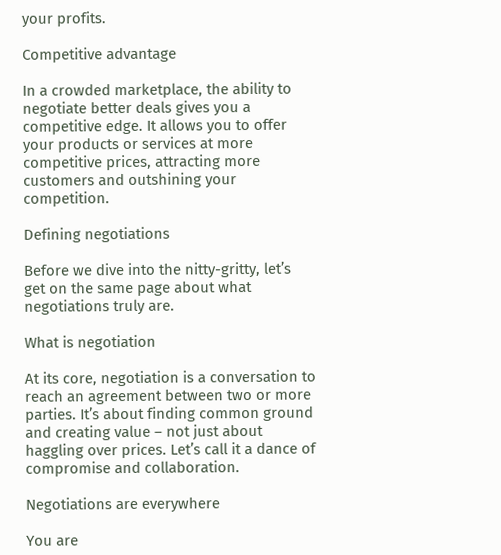your profits.

Competitive advantage

In a crowded marketplace, the ability to negotiate better deals gives you a competitive edge. It allows you to offer your products or services at more competitive prices, attracting more customers and outshining your competition.

Defining negotiations

Before we dive into the nitty-gritty, let’s get on the same page about what negotiations truly are.

What is negotiation

At its core, negotiation is a conversation to reach an agreement between two or more parties. It’s about finding common ground and creating value – not just about haggling over prices. Let’s call it a dance of compromise and collaboration.

Negotiations are everywhere

You are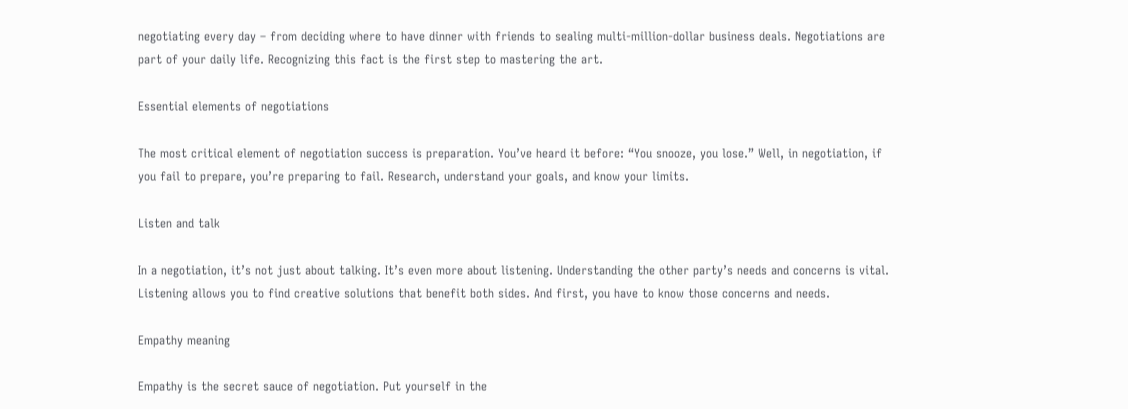negotiating every day – from deciding where to have dinner with friends to sealing multi-million-dollar business deals. Negotiations are part of your daily life. Recognizing this fact is the first step to mastering the art.

Essential elements of negotiations

The most critical element of negotiation success is preparation. You’ve heard it before: “You snooze, you lose.” Well, in negotiation, if you fail to prepare, you’re preparing to fail. Research, understand your goals, and know your limits.

Listen and talk

In a negotiation, it’s not just about talking. It’s even more about listening. Understanding the other party’s needs and concerns is vital. Listening allows you to find creative solutions that benefit both sides. And first, you have to know those concerns and needs.

Empathy meaning

Empathy is the secret sauce of negotiation. Put yourself in the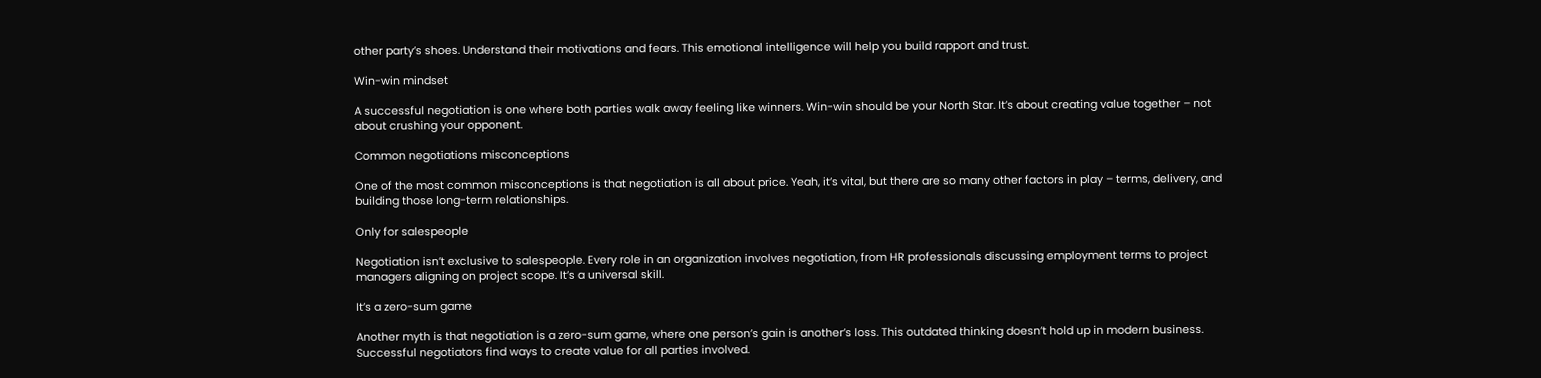other party’s shoes. Understand their motivations and fears. This emotional intelligence will help you build rapport and trust.

Win-win mindset

A successful negotiation is one where both parties walk away feeling like winners. Win-win should be your North Star. It’s about creating value together – not about crushing your opponent.

Common negotiations misconceptions

One of the most common misconceptions is that negotiation is all about price. Yeah, it’s vital, but there are so many other factors in play – terms, delivery, and building those long-term relationships.

Only for salespeople

Negotiation isn’t exclusive to salespeople. Every role in an organization involves negotiation, from HR professionals discussing employment terms to project managers aligning on project scope. It’s a universal skill.

It’s a zero-sum game

Another myth is that negotiation is a zero-sum game, where one person’s gain is another’s loss. This outdated thinking doesn’t hold up in modern business. Successful negotiators find ways to create value for all parties involved.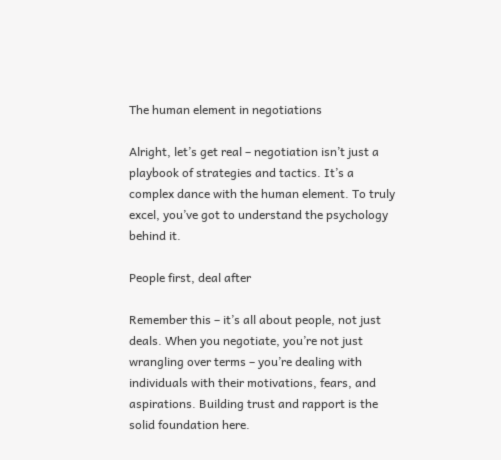The human element in negotiations

Alright, let’s get real – negotiation isn’t just a playbook of strategies and tactics. It’s a complex dance with the human element. To truly excel, you’ve got to understand the psychology behind it.

People first, deal after

Remember this – it’s all about people, not just deals. When you negotiate, you’re not just wrangling over terms – you’re dealing with individuals with their motivations, fears, and aspirations. Building trust and rapport is the solid foundation here.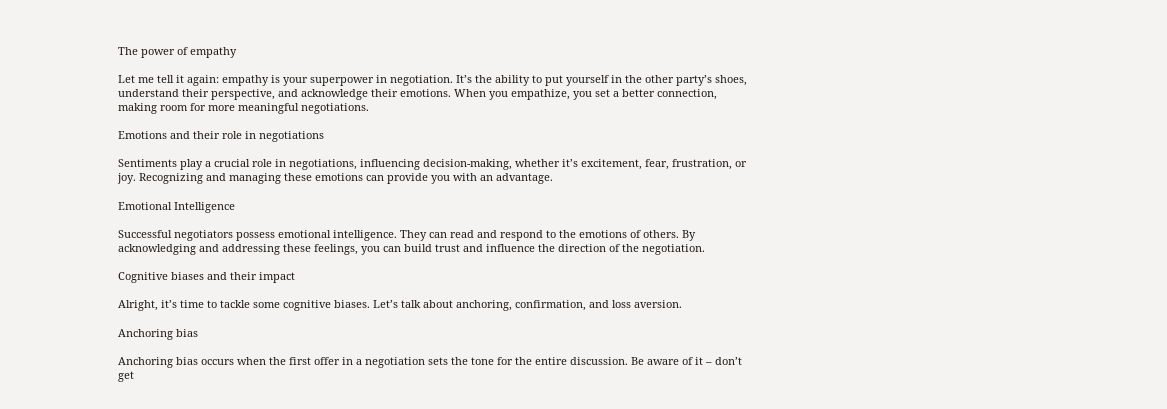The power of empathy

Let me tell it again: empathy is your superpower in negotiation. It’s the ability to put yourself in the other party’s shoes, understand their perspective, and acknowledge their emotions. When you empathize, you set a better connection, making room for more meaningful negotiations.

Emotions and their role in negotiations

Sentiments play a crucial role in negotiations, influencing decision-making, whether it’s excitement, fear, frustration, or joy. Recognizing and managing these emotions can provide you with an advantage.

Emotional Intelligence

Successful negotiators possess emotional intelligence. They can read and respond to the emotions of others. By acknowledging and addressing these feelings, you can build trust and influence the direction of the negotiation.

Cognitive biases and their impact

Alright, it’s time to tackle some cognitive biases. Let’s talk about anchoring, confirmation, and loss aversion.

Anchoring bias

Anchoring bias occurs when the first offer in a negotiation sets the tone for the entire discussion. Be aware of it – don’t get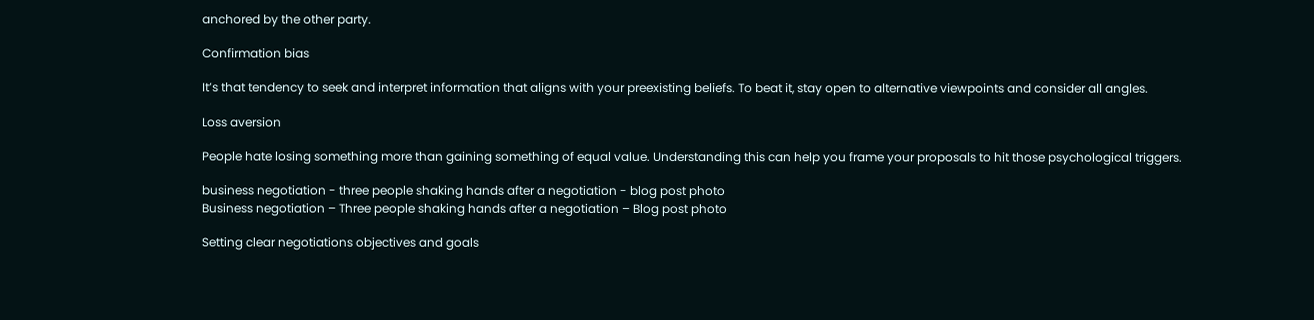anchored by the other party.

Confirmation bias

It’s that tendency to seek and interpret information that aligns with your preexisting beliefs. To beat it, stay open to alternative viewpoints and consider all angles.

Loss aversion

People hate losing something more than gaining something of equal value. Understanding this can help you frame your proposals to hit those psychological triggers.

business negotiation - three people shaking hands after a negotiation - blog post photo
Business negotiation – Three people shaking hands after a negotiation – Blog post photo

Setting clear negotiations objectives and goals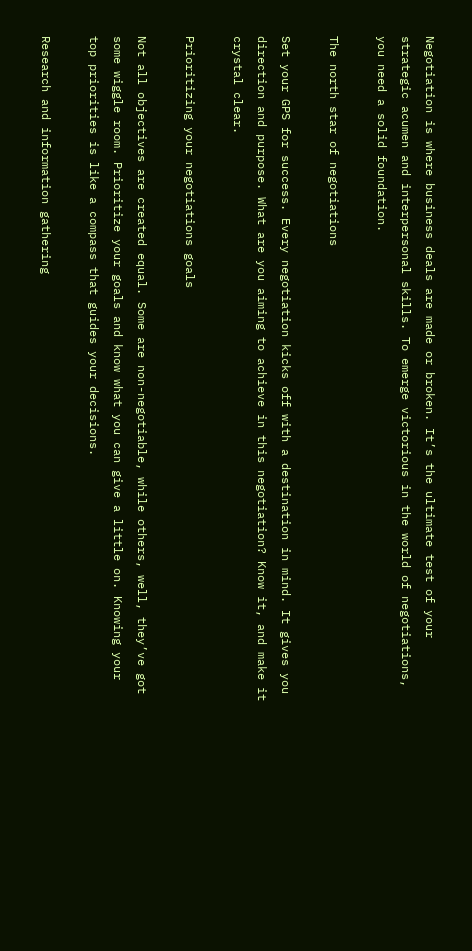Negotiation is where business deals are made or broken. It’s the ultimate test of your strategic acumen and interpersonal skills. To emerge victorious in the world of negotiations, you need a solid foundation.

The north star of negotiations

Set your GPS for success. Every negotiation kicks off with a destination in mind. It gives you direction and purpose. What are you aiming to achieve in this negotiation? Know it, and make it crystal clear.

Prioritizing your negotiations goals

Not all objectives are created equal. Some are non-negotiable, while others, well, they’ve got some wiggle room. Prioritize your goals and know what you can give a little on. Knowing your top priorities is like a compass that guides your decisions.

Research and information gathering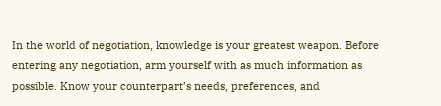In the world of negotiation, knowledge is your greatest weapon. Before entering any negotiation, arm yourself with as much information as possible. Know your counterpart’s needs, preferences, and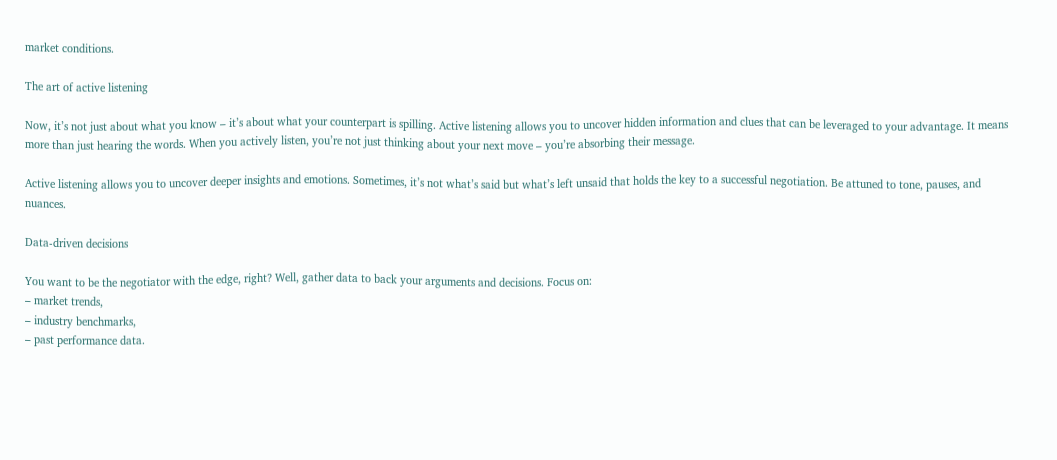market conditions.

The art of active listening

Now, it’s not just about what you know – it’s about what your counterpart is spilling. Active listening allows you to uncover hidden information and clues that can be leveraged to your advantage. It means more than just hearing the words. When you actively listen, you’re not just thinking about your next move – you’re absorbing their message.

Active listening allows you to uncover deeper insights and emotions. Sometimes, it’s not what’s said but what’s left unsaid that holds the key to a successful negotiation. Be attuned to tone, pauses, and nuances.

Data-driven decisions

You want to be the negotiator with the edge, right? Well, gather data to back your arguments and decisions. Focus on:
– market trends,
– industry benchmarks,
– past performance data.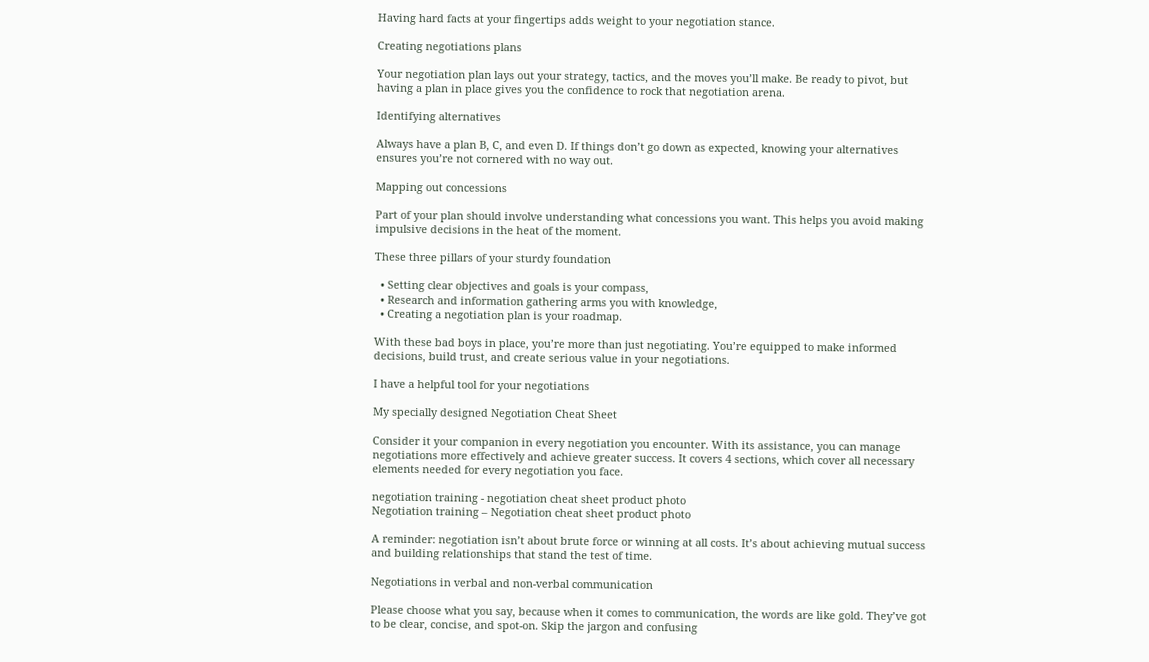Having hard facts at your fingertips adds weight to your negotiation stance.

Creating negotiations plans

Your negotiation plan lays out your strategy, tactics, and the moves you’ll make. Be ready to pivot, but having a plan in place gives you the confidence to rock that negotiation arena.

Identifying alternatives

Always have a plan B, C, and even D. If things don’t go down as expected, knowing your alternatives ensures you’re not cornered with no way out.

Mapping out concessions

Part of your plan should involve understanding what concessions you want. This helps you avoid making impulsive decisions in the heat of the moment.

These three pillars of your sturdy foundation

  • Setting clear objectives and goals is your compass,
  • Research and information gathering arms you with knowledge,
  • Creating a negotiation plan is your roadmap.

With these bad boys in place, you’re more than just negotiating. You’re equipped to make informed decisions, build trust, and create serious value in your negotiations.

I have a helpful tool for your negotiations

My specially designed Negotiation Cheat Sheet

Consider it your companion in every negotiation you encounter. With its assistance, you can manage negotiations more effectively and achieve greater success. It covers 4 sections, which cover all necessary elements needed for every negotiation you face.

negotiation training - negotiation cheat sheet product photo
Negotiation training – Negotiation cheat sheet product photo

A reminder: negotiation isn’t about brute force or winning at all costs. It’s about achieving mutual success and building relationships that stand the test of time.

Negotiations in verbal and non-verbal communication

Please choose what you say, because when it comes to communication, the words are like gold. They’ve got to be clear, concise, and spot-on. Skip the jargon and confusing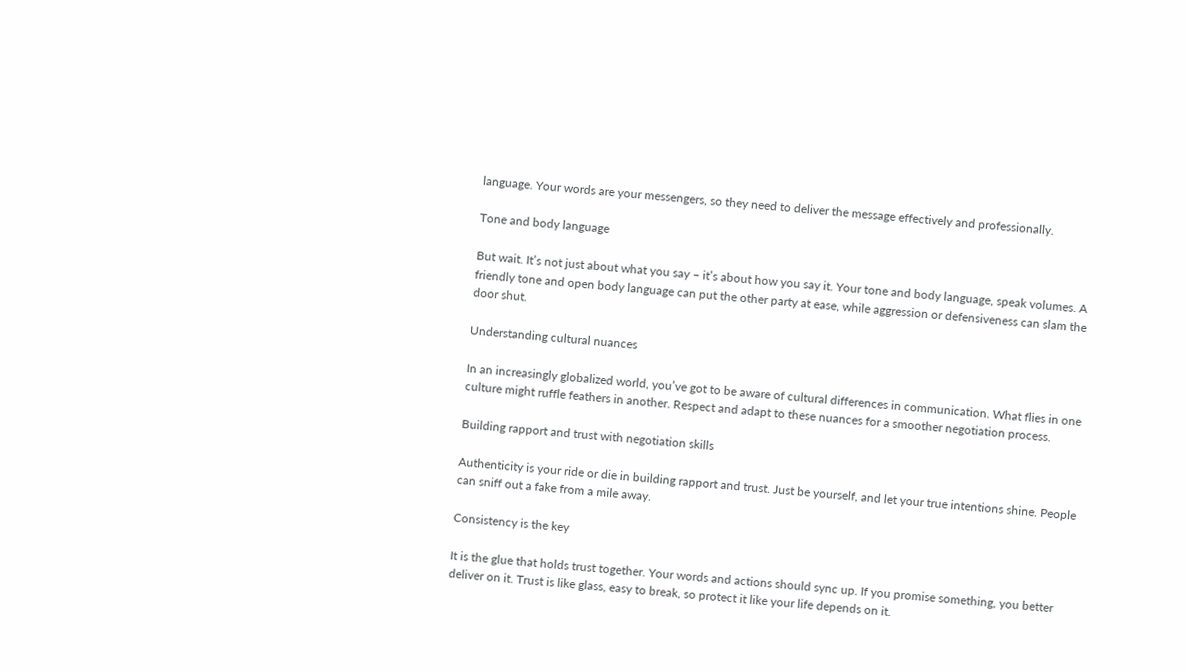language. Your words are your messengers, so they need to deliver the message effectively and professionally.

Tone and body language

But wait. It’s not just about what you say – it’s about how you say it. Your tone and body language, speak volumes. A friendly tone and open body language can put the other party at ease, while aggression or defensiveness can slam the door shut.

Understanding cultural nuances

In an increasingly globalized world, you’ve got to be aware of cultural differences in communication. What flies in one culture might ruffle feathers in another. Respect and adapt to these nuances for a smoother negotiation process.

Building rapport and trust with negotiation skills

Authenticity is your ride or die in building rapport and trust. Just be yourself, and let your true intentions shine. People can sniff out a fake from a mile away.

Consistency is the key

It is the glue that holds trust together. Your words and actions should sync up. If you promise something, you better deliver on it. Trust is like glass, easy to break, so protect it like your life depends on it.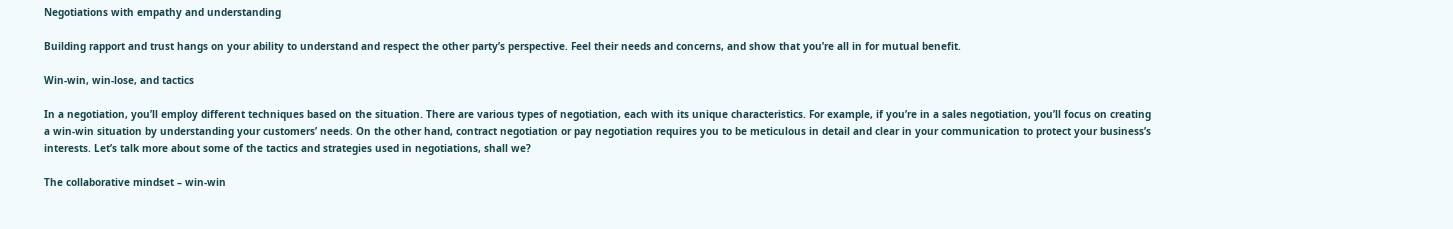Negotiations with empathy and understanding

Building rapport and trust hangs on your ability to understand and respect the other party’s perspective. Feel their needs and concerns, and show that you’re all in for mutual benefit.

Win-win, win-lose, and tactics

In a negotiation, you’ll employ different techniques based on the situation. There are various types of negotiation, each with its unique characteristics. For example, if you’re in a sales negotiation, you’ll focus on creating a win-win situation by understanding your customers’ needs. On the other hand, contract negotiation or pay negotiation requires you to be meticulous in detail and clear in your communication to protect your business’s interests. Let’s talk more about some of the tactics and strategies used in negotiations, shall we?

The collaborative mindset – win-win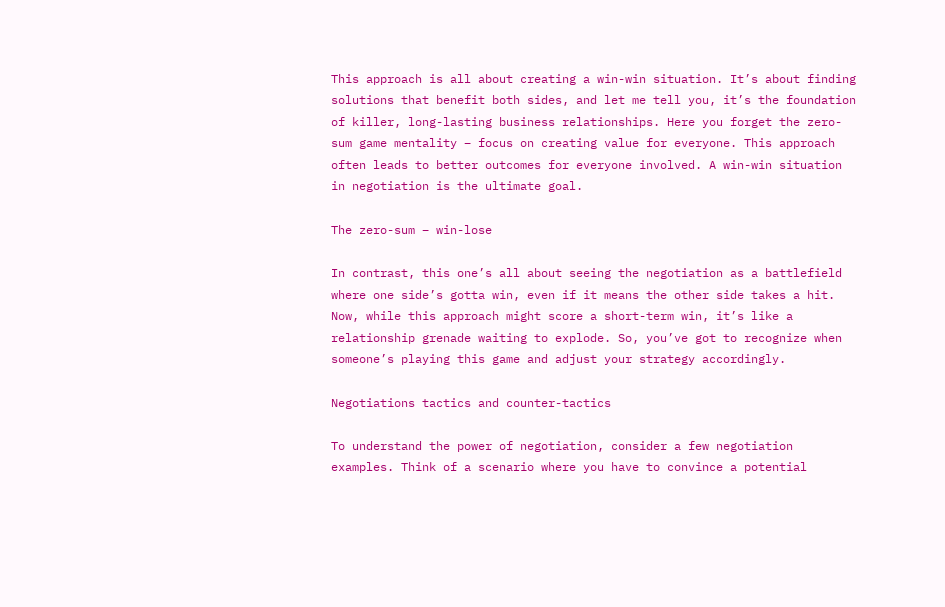This approach is all about creating a win-win situation. It’s about finding solutions that benefit both sides, and let me tell you, it’s the foundation of killer, long-lasting business relationships. Here you forget the zero-sum game mentality – focus on creating value for everyone. This approach often leads to better outcomes for everyone involved. A win-win situation in negotiation is the ultimate goal.

The zero-sum – win-lose

In contrast, this one’s all about seeing the negotiation as a battlefield where one side’s gotta win, even if it means the other side takes a hit. Now, while this approach might score a short-term win, it’s like a relationship grenade waiting to explode. So, you’ve got to recognize when someone’s playing this game and adjust your strategy accordingly.

Negotiations tactics and counter-tactics

To understand the power of negotiation, consider a few negotiation examples. Think of a scenario where you have to convince a potential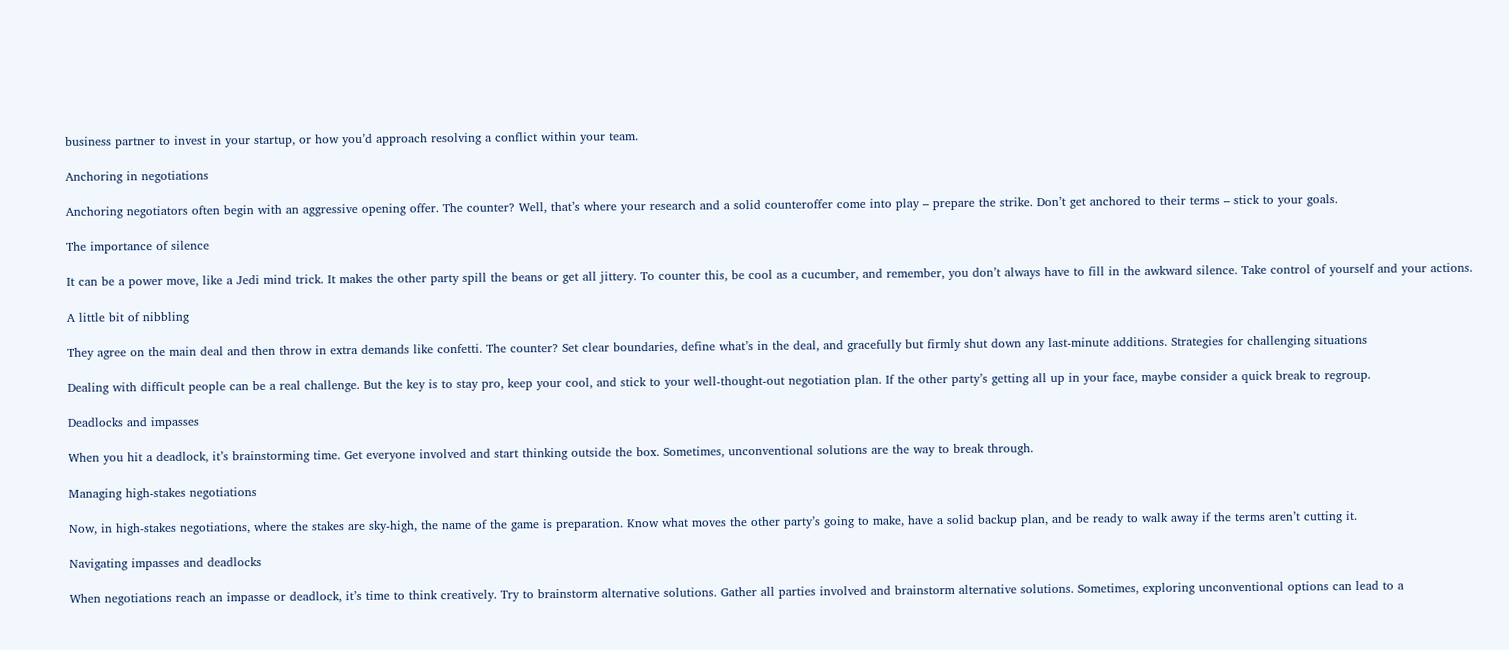business partner to invest in your startup, or how you’d approach resolving a conflict within your team.

Anchoring in negotiations

Anchoring negotiators often begin with an aggressive opening offer. The counter? Well, that’s where your research and a solid counteroffer come into play – prepare the strike. Don’t get anchored to their terms – stick to your goals.

The importance of silence

It can be a power move, like a Jedi mind trick. It makes the other party spill the beans or get all jittery. To counter this, be cool as a cucumber, and remember, you don’t always have to fill in the awkward silence. Take control of yourself and your actions.

A little bit of nibbling

They agree on the main deal and then throw in extra demands like confetti. The counter? Set clear boundaries, define what’s in the deal, and gracefully but firmly shut down any last-minute additions. Strategies for challenging situations

Dealing with difficult people can be a real challenge. But the key is to stay pro, keep your cool, and stick to your well-thought-out negotiation plan. If the other party’s getting all up in your face, maybe consider a quick break to regroup.

Deadlocks and impasses

When you hit a deadlock, it’s brainstorming time. Get everyone involved and start thinking outside the box. Sometimes, unconventional solutions are the way to break through.

Managing high-stakes negotiations

Now, in high-stakes negotiations, where the stakes are sky-high, the name of the game is preparation. Know what moves the other party’s going to make, have a solid backup plan, and be ready to walk away if the terms aren’t cutting it.

Navigating impasses and deadlocks

When negotiations reach an impasse or deadlock, it’s time to think creatively. Try to brainstorm alternative solutions. Gather all parties involved and brainstorm alternative solutions. Sometimes, exploring unconventional options can lead to a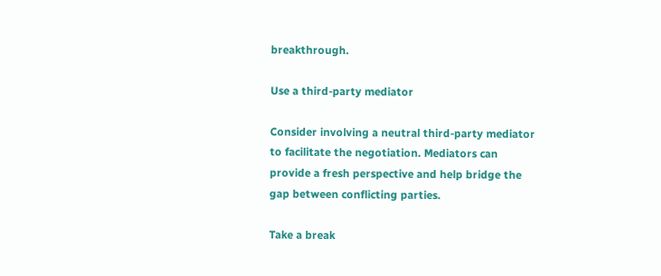breakthrough.

Use a third-party mediator

Consider involving a neutral third-party mediator to facilitate the negotiation. Mediators can provide a fresh perspective and help bridge the gap between conflicting parties.

Take a break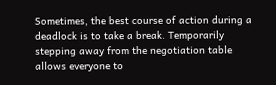Sometimes, the best course of action during a deadlock is to take a break. Temporarily stepping away from the negotiation table allows everyone to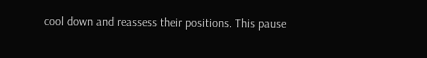cool down and reassess their positions. This pause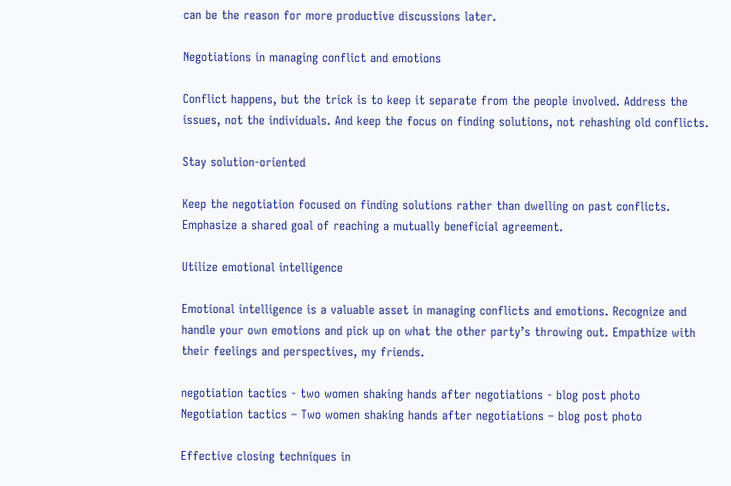can be the reason for more productive discussions later.

Negotiations in managing conflict and emotions

Conflict happens, but the trick is to keep it separate from the people involved. Address the issues, not the individuals. And keep the focus on finding solutions, not rehashing old conflicts.

Stay solution-oriented

Keep the negotiation focused on finding solutions rather than dwelling on past conflicts. Emphasize a shared goal of reaching a mutually beneficial agreement.

Utilize emotional intelligence

Emotional intelligence is a valuable asset in managing conflicts and emotions. Recognize and handle your own emotions and pick up on what the other party’s throwing out. Empathize with their feelings and perspectives, my friends.

negotiation tactics - two women shaking hands after negotiations - blog post photo
Negotiation tactics – Two women shaking hands after negotiations – blog post photo

Effective closing techniques in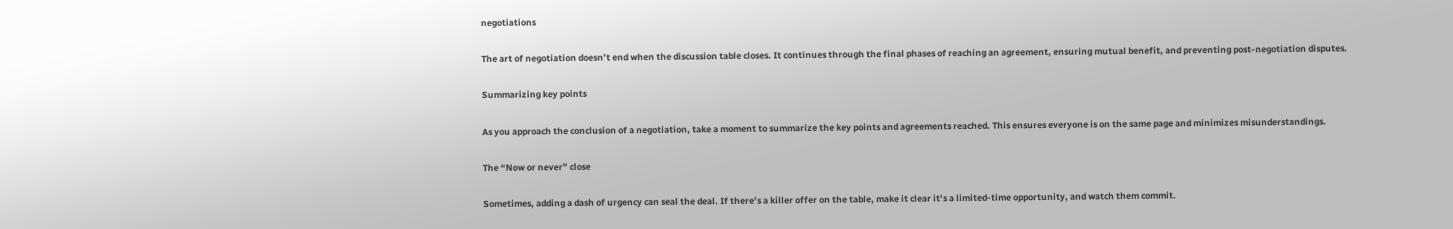negotiations

The art of negotiation doesn’t end when the discussion table closes. It continues through the final phases of reaching an agreement, ensuring mutual benefit, and preventing post-negotiation disputes.

Summarizing key points

As you approach the conclusion of a negotiation, take a moment to summarize the key points and agreements reached. This ensures everyone is on the same page and minimizes misunderstandings.

The “Now or never” close

Sometimes, adding a dash of urgency can seal the deal. If there’s a killer offer on the table, make it clear it’s a limited-time opportunity, and watch them commit.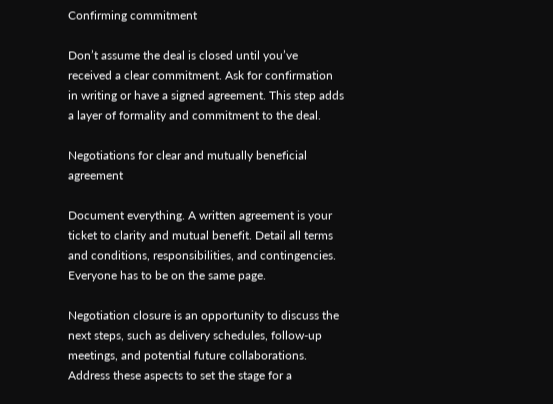Confirming commitment

Don’t assume the deal is closed until you’ve received a clear commitment. Ask for confirmation in writing or have a signed agreement. This step adds a layer of formality and commitment to the deal.

Negotiations for clear and mutually beneficial agreement

Document everything. A written agreement is your ticket to clarity and mutual benefit. Detail all terms and conditions, responsibilities, and contingencies. Everyone has to be on the same page.

Negotiation closure is an opportunity to discuss the next steps, such as delivery schedules, follow-up meetings, and potential future collaborations. Address these aspects to set the stage for a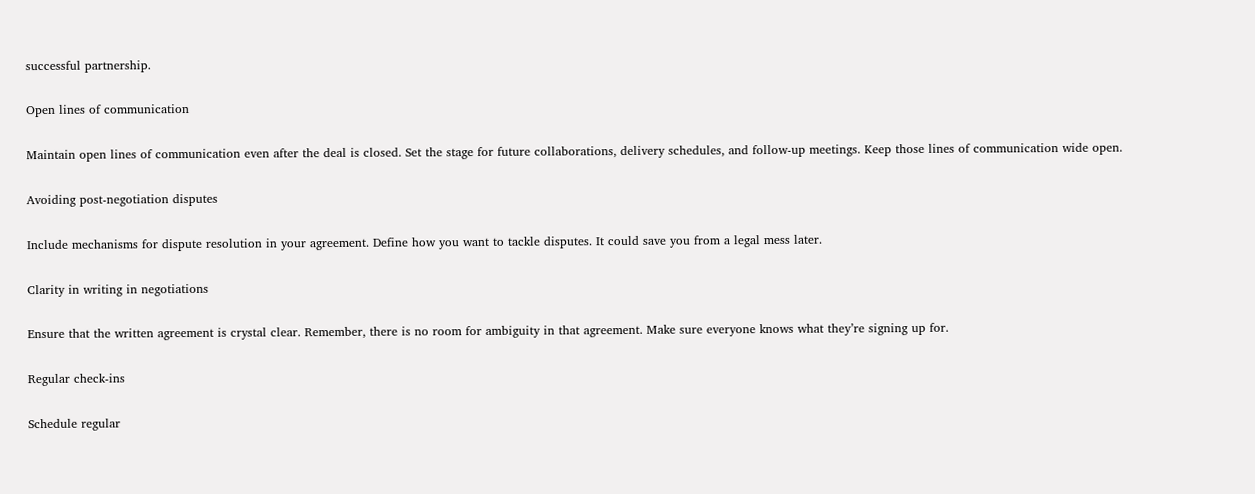successful partnership.

Open lines of communication

Maintain open lines of communication even after the deal is closed. Set the stage for future collaborations, delivery schedules, and follow-up meetings. Keep those lines of communication wide open.

Avoiding post-negotiation disputes

Include mechanisms for dispute resolution in your agreement. Define how you want to tackle disputes. It could save you from a legal mess later.

Clarity in writing in negotiations

Ensure that the written agreement is crystal clear. Remember, there is no room for ambiguity in that agreement. Make sure everyone knows what they’re signing up for.

Regular check-ins

Schedule regular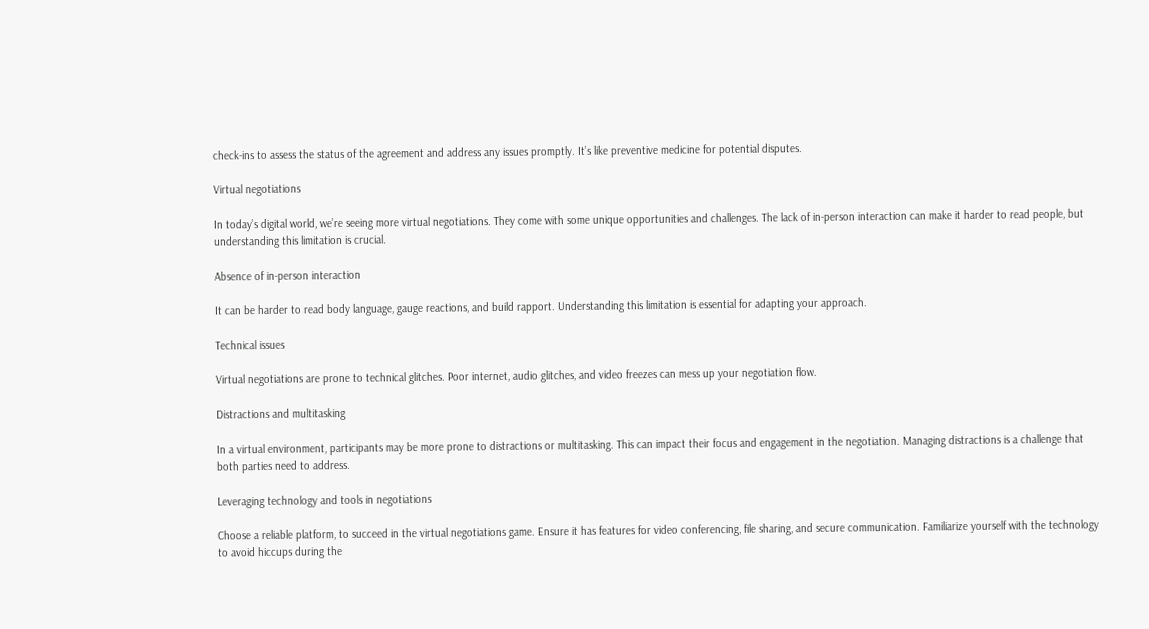check-ins to assess the status of the agreement and address any issues promptly. It’s like preventive medicine for potential disputes.

Virtual negotiations

In today’s digital world, we’re seeing more virtual negotiations. They come with some unique opportunities and challenges. The lack of in-person interaction can make it harder to read people, but understanding this limitation is crucial.

Absence of in-person interaction

It can be harder to read body language, gauge reactions, and build rapport. Understanding this limitation is essential for adapting your approach.

Technical issues

Virtual negotiations are prone to technical glitches. Poor internet, audio glitches, and video freezes can mess up your negotiation flow.

Distractions and multitasking

In a virtual environment, participants may be more prone to distractions or multitasking. This can impact their focus and engagement in the negotiation. Managing distractions is a challenge that both parties need to address.

Leveraging technology and tools in negotiations

Choose a reliable platform, to succeed in the virtual negotiations game. Ensure it has features for video conferencing, file sharing, and secure communication. Familiarize yourself with the technology to avoid hiccups during the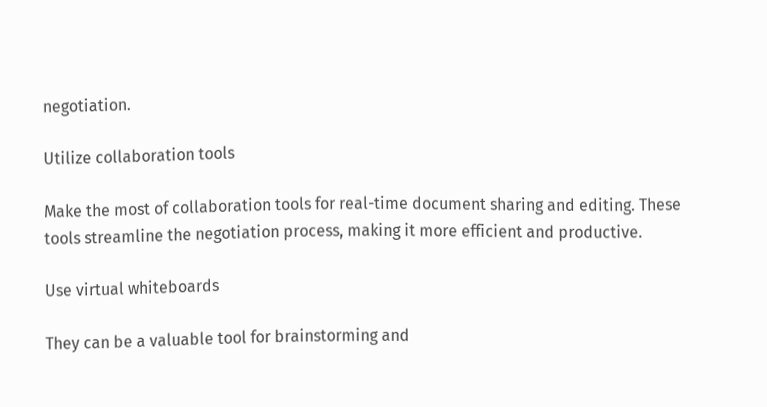negotiation.

Utilize collaboration tools

Make the most of collaboration tools for real-time document sharing and editing. These tools streamline the negotiation process, making it more efficient and productive.

Use virtual whiteboards

They can be a valuable tool for brainstorming and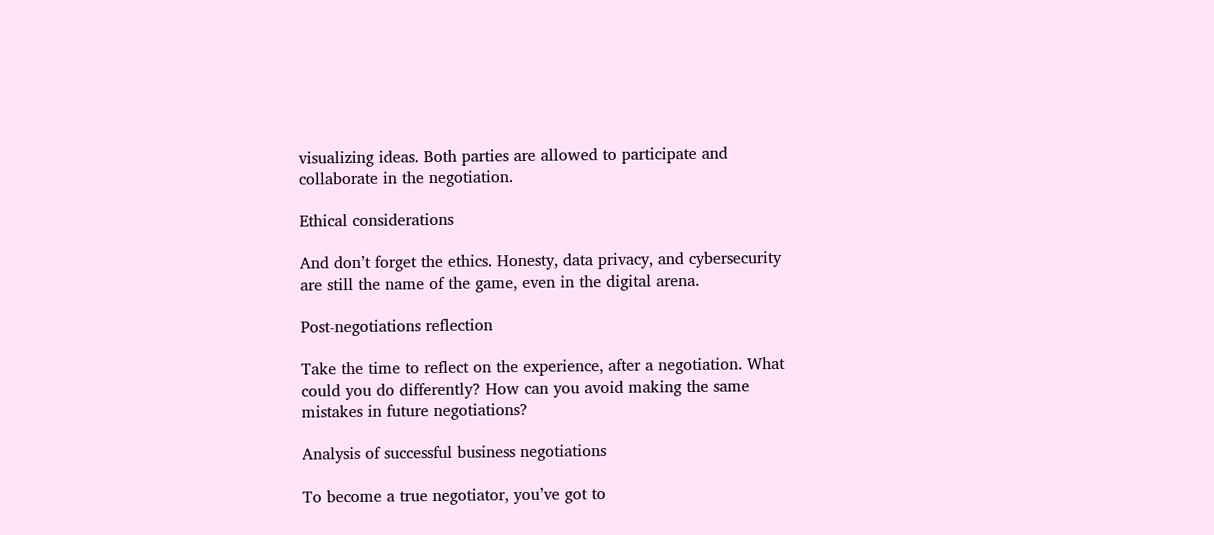visualizing ideas. Both parties are allowed to participate and collaborate in the negotiation.

Ethical considerations

And don’t forget the ethics. Honesty, data privacy, and cybersecurity are still the name of the game, even in the digital arena.

Post-negotiations reflection

Take the time to reflect on the experience, after a negotiation. What could you do differently? How can you avoid making the same mistakes in future negotiations?

Analysis of successful business negotiations

To become a true negotiator, you’ve got to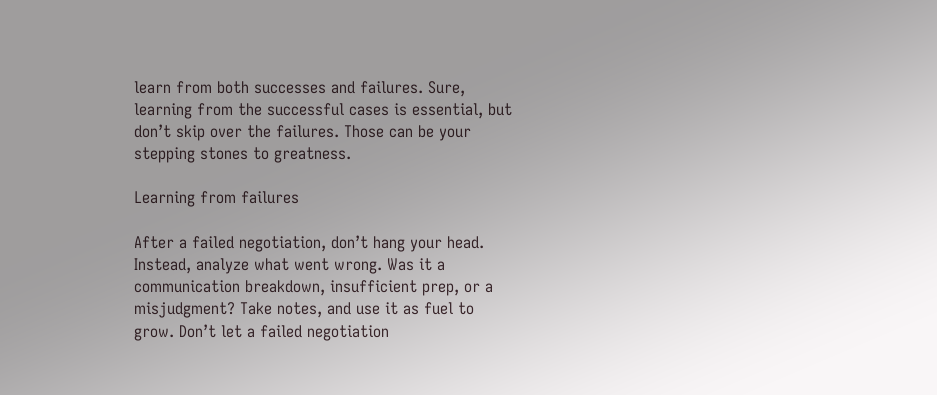learn from both successes and failures. Sure, learning from the successful cases is essential, but don’t skip over the failures. Those can be your stepping stones to greatness.

Learning from failures

After a failed negotiation, don’t hang your head. Instead, analyze what went wrong. Was it a communication breakdown, insufficient prep, or a misjudgment? Take notes, and use it as fuel to grow. Don’t let a failed negotiation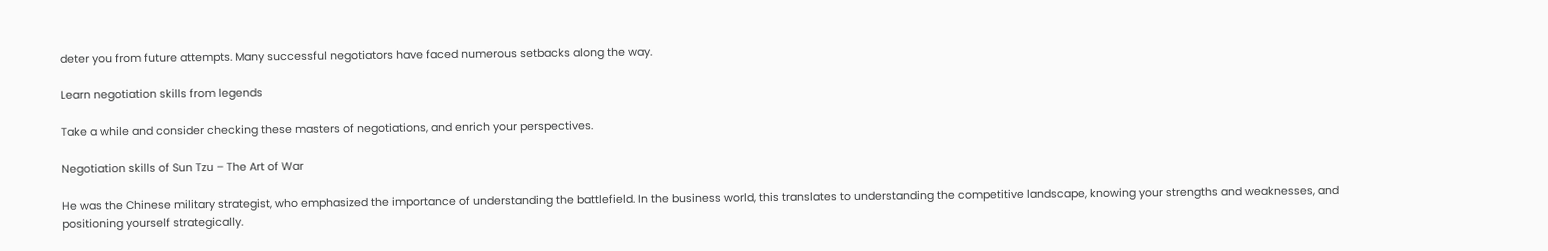deter you from future attempts. Many successful negotiators have faced numerous setbacks along the way.

Learn negotiation skills from legends

Take a while and consider checking these masters of negotiations, and enrich your perspectives.

Negotiation skills of Sun Tzu – The Art of War

He was the Chinese military strategist, who emphasized the importance of understanding the battlefield. In the business world, this translates to understanding the competitive landscape, knowing your strengths and weaknesses, and positioning yourself strategically.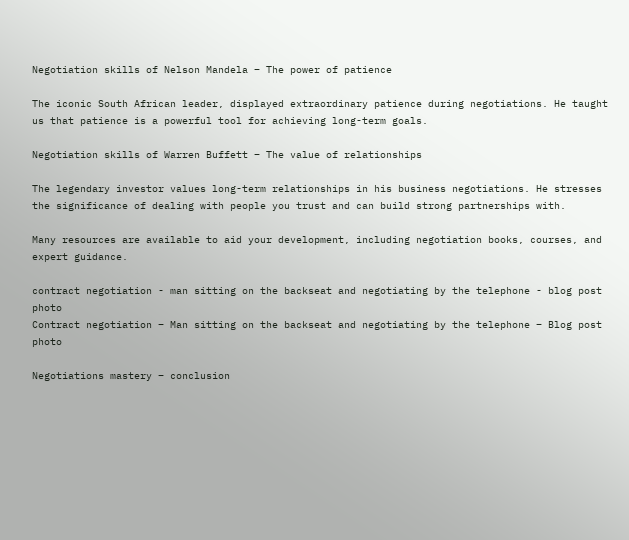Negotiation skills of Nelson Mandela – The power of patience

The iconic South African leader, displayed extraordinary patience during negotiations. He taught us that patience is a powerful tool for achieving long-term goals.

Negotiation skills of Warren Buffett – The value of relationships

The legendary investor values long-term relationships in his business negotiations. He stresses the significance of dealing with people you trust and can build strong partnerships with.

Many resources are available to aid your development, including negotiation books, courses, and expert guidance.

contract negotiation - man sitting on the backseat and negotiating by the telephone - blog post photo
Contract negotiation – Man sitting on the backseat and negotiating by the telephone – Blog post photo

Negotiations mastery – conclusion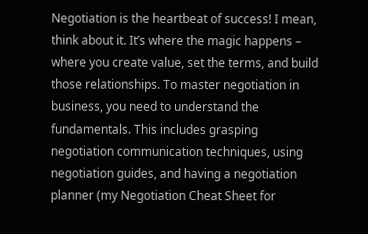Negotiation is the heartbeat of success! I mean, think about it. It’s where the magic happens – where you create value, set the terms, and build those relationships. To master negotiation in business, you need to understand the fundamentals. This includes grasping negotiation communication techniques, using negotiation guides, and having a negotiation planner (my Negotiation Cheat Sheet for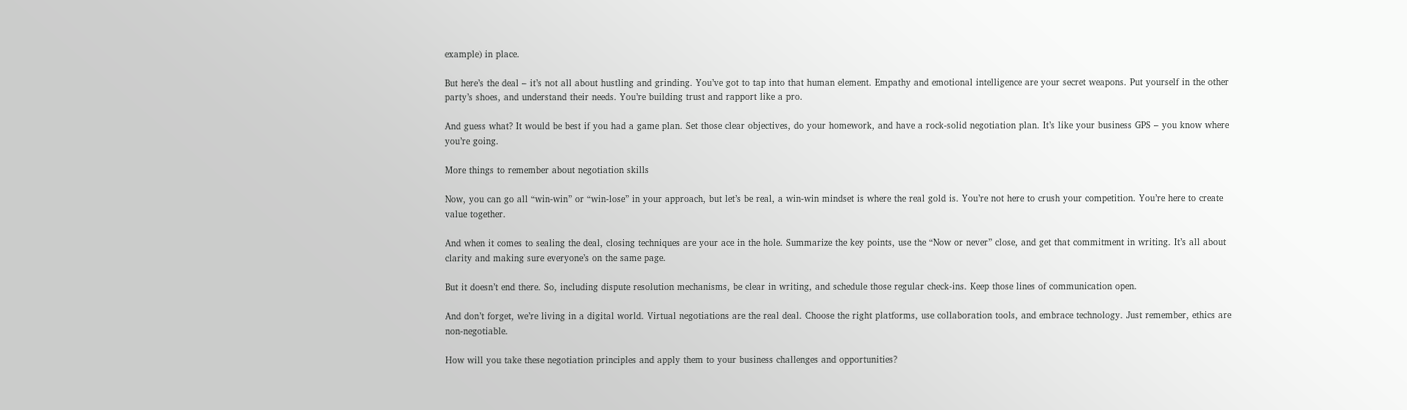example) in place.

But here’s the deal – it’s not all about hustling and grinding. You’ve got to tap into that human element. Empathy and emotional intelligence are your secret weapons. Put yourself in the other party’s shoes, and understand their needs. You’re building trust and rapport like a pro.

And guess what? It would be best if you had a game plan. Set those clear objectives, do your homework, and have a rock-solid negotiation plan. It’s like your business GPS – you know where you’re going.

More things to remember about negotiation skills

Now, you can go all “win-win” or “win-lose” in your approach, but let’s be real, a win-win mindset is where the real gold is. You’re not here to crush your competition. You’re here to create value together.

And when it comes to sealing the deal, closing techniques are your ace in the hole. Summarize the key points, use the “Now or never” close, and get that commitment in writing. It’s all about clarity and making sure everyone’s on the same page.

But it doesn’t end there. So, including dispute resolution mechanisms, be clear in writing, and schedule those regular check-ins. Keep those lines of communication open.

And don’t forget, we’re living in a digital world. Virtual negotiations are the real deal. Choose the right platforms, use collaboration tools, and embrace technology. Just remember, ethics are non-negotiable.

How will you take these negotiation principles and apply them to your business challenges and opportunities?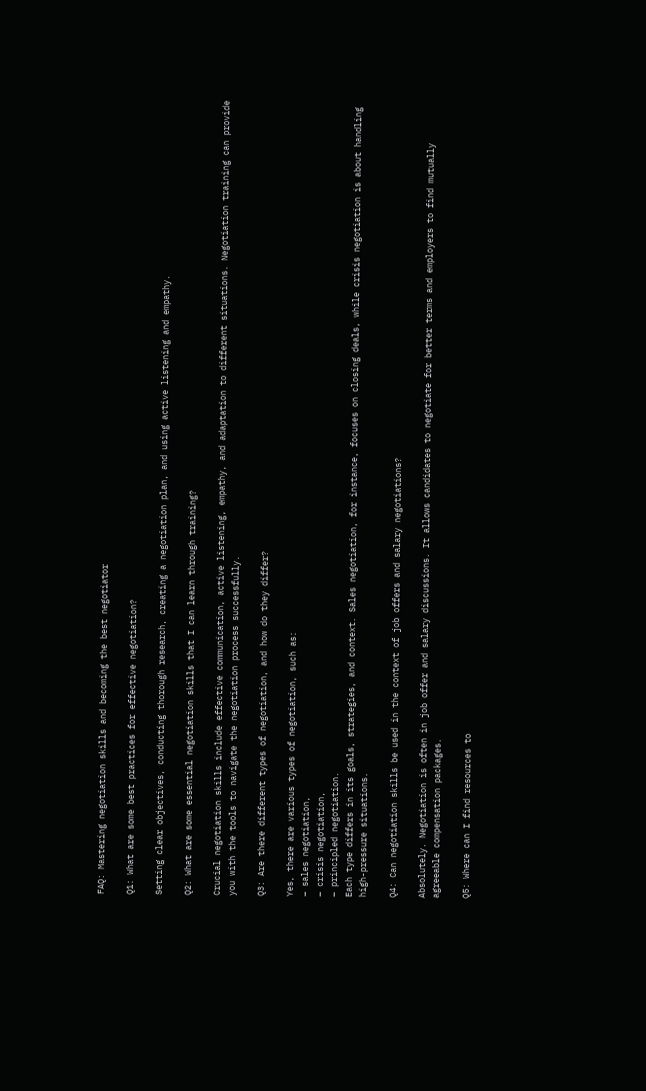FAQ: Mastering negotiation skills and becoming the best negotiator

Q1: What are some best practices for effective negotiation?

Setting clear objectives, conducting thorough research, creating a negotiation plan, and using active listening and empathy.

Q2: What are some essential negotiation skills that I can learn through training?

Crucial negotiation skills include effective communication, active listening, empathy, and adaptation to different situations. Negotiation training can provide you with the tools to navigate the negotiation process successfully.

Q3: Are there different types of negotiation, and how do they differ?

Yes, there are various types of negotiation, such as:
– sales negotiation,
– crisis negotiation,
– principled negotiation.
Each type differs in its goals, strategies, and context. Sales negotiation, for instance, focuses on closing deals, while crisis negotiation is about handling high-pressure situations.

Q4: Can negotiation skills be used in the context of job offers and salary negotiations?

Absolutely. Negotiation is often in job offer and salary discussions. It allows candidates to negotiate for better terms and employers to find mutually agreeable compensation packages.

Q5: Where can I find resources to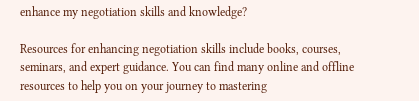enhance my negotiation skills and knowledge?

Resources for enhancing negotiation skills include books, courses, seminars, and expert guidance. You can find many online and offline resources to help you on your journey to mastering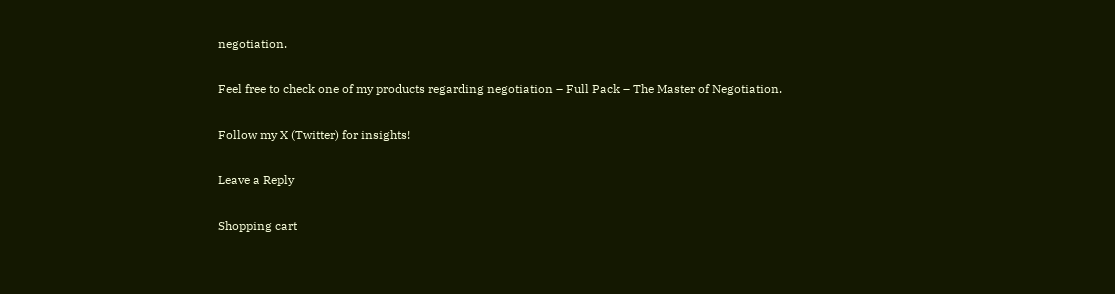negotiation.

Feel free to check one of my products regarding negotiation – Full Pack – The Master of Negotiation.

Follow my X (Twitter) for insights!

Leave a Reply

Shopping cart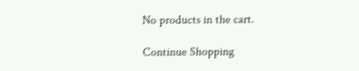No products in the cart.

Continue Shopping